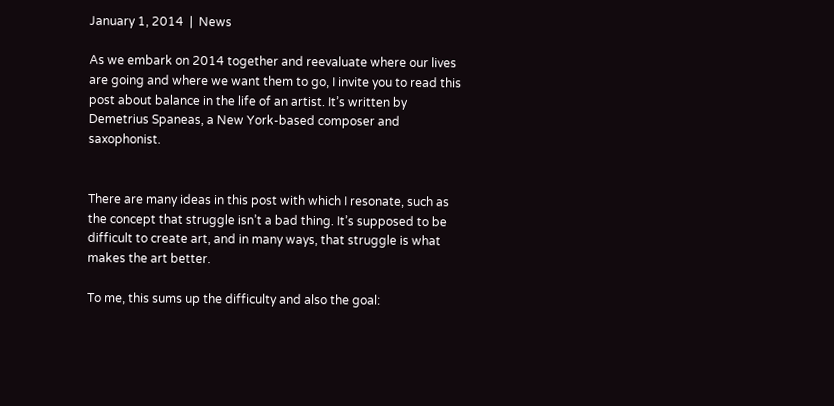January 1, 2014  |  News

As we embark on 2014 together and reevaluate where our lives are going and where we want them to go, I invite you to read this post about balance in the life of an artist. It’s written by Demetrius Spaneas, a New York-based composer and saxophonist.


There are many ideas in this post with which I resonate, such as the concept that struggle isn’t a bad thing. It’s supposed to be difficult to create art, and in many ways, that struggle is what makes the art better.

To me, this sums up the difficulty and also the goal: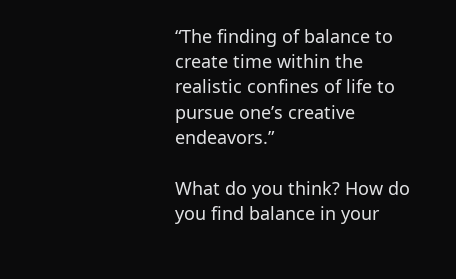“The finding of balance to create time within the realistic confines of life to pursue one’s creative endeavors.”

What do you think? How do you find balance in your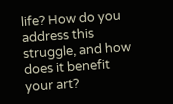life? How do you address this struggle, and how does it benefit your art?